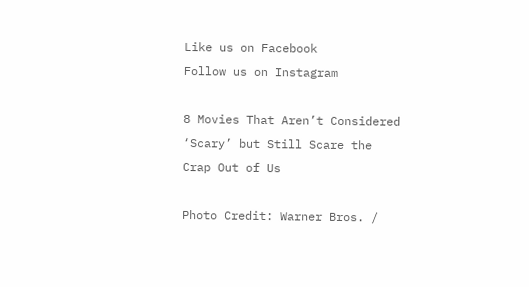Like us on Facebook
Follow us on Instagram

8 Movies That Aren’t Considered ‘Scary’ but Still Scare the Crap Out of Us

Photo Credit: Warner Bros. /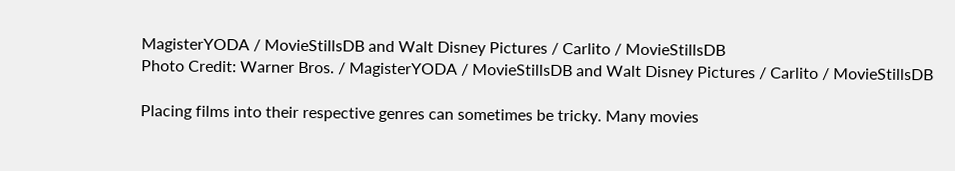MagisterYODA / MovieStillsDB and Walt Disney Pictures / Carlito / MovieStillsDB
Photo Credit: Warner Bros. / MagisterYODA / MovieStillsDB and Walt Disney Pictures / Carlito / MovieStillsDB

Placing films into their respective genres can sometimes be tricky. Many movies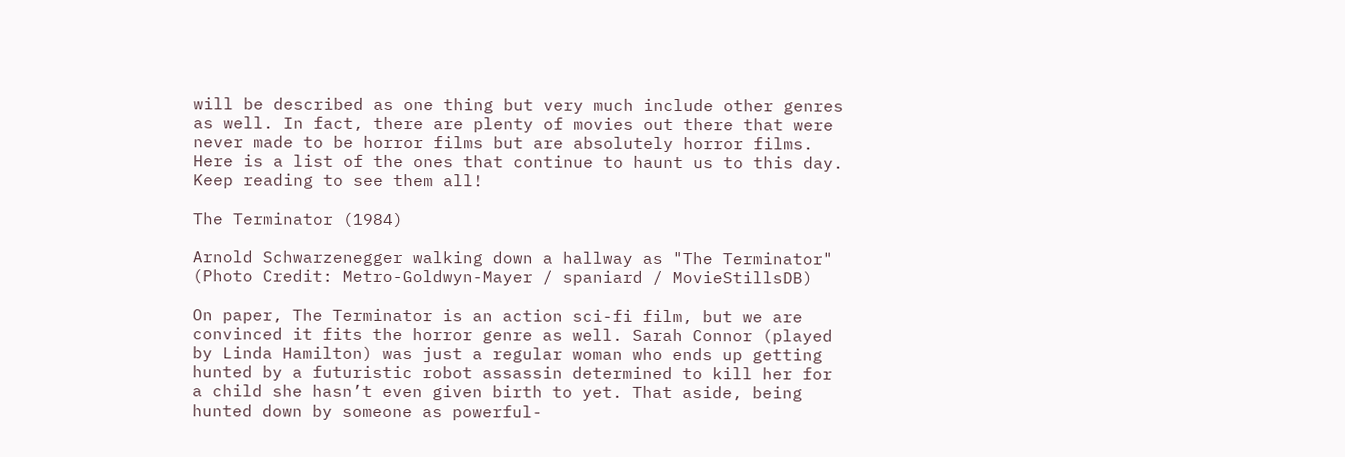will be described as one thing but very much include other genres as well. In fact, there are plenty of movies out there that were never made to be horror films but are absolutely horror films. Here is a list of the ones that continue to haunt us to this day. Keep reading to see them all!

The Terminator (1984)

Arnold Schwarzenegger walking down a hallway as "The Terminator"
(Photo Credit: Metro-Goldwyn-Mayer / spaniard / MovieStillsDB)

On paper, The Terminator is an action sci-fi film, but we are convinced it fits the horror genre as well. Sarah Connor (played by Linda Hamilton) was just a regular woman who ends up getting hunted by a futuristic robot assassin determined to kill her for a child she hasn’t even given birth to yet. That aside, being hunted down by someone as powerful-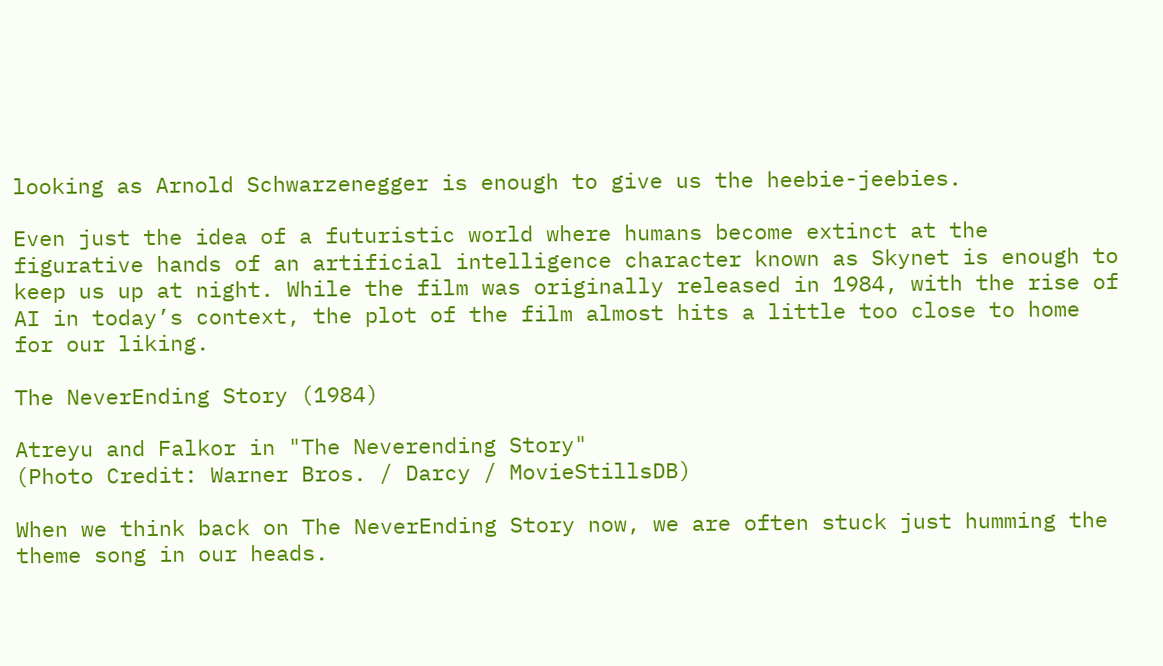looking as Arnold Schwarzenegger is enough to give us the heebie-jeebies.

Even just the idea of a futuristic world where humans become extinct at the figurative hands of an artificial intelligence character known as Skynet is enough to keep us up at night. While the film was originally released in 1984, with the rise of AI in today’s context, the plot of the film almost hits a little too close to home for our liking.

The NeverEnding Story (1984)

Atreyu and Falkor in "The Neverending Story"
(Photo Credit: Warner Bros. / Darcy / MovieStillsDB)

When we think back on The NeverEnding Story now, we are often stuck just humming the theme song in our heads.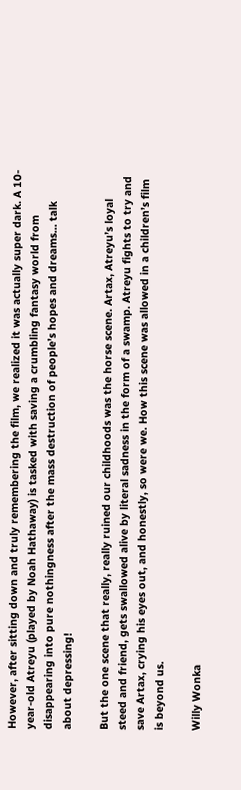However, after sitting down and truly remembering the film, we realized it was actually super dark. A 10-year-old Atreyu (played by Noah Hathaway) is tasked with saving a crumbling fantasy world from disappearing into pure nothingness after the mass destruction of people’s hopes and dreams… talk about depressing!

But the one scene that really, really ruined our childhoods was the horse scene. Artax, Atreyu’s loyal steed and friend, gets swallowed alive by literal sadness in the form of a swamp. Atreyu fights to try and save Artax, crying his eyes out, and honestly, so were we. How this scene was allowed in a children’s film is beyond us.

Willy Wonka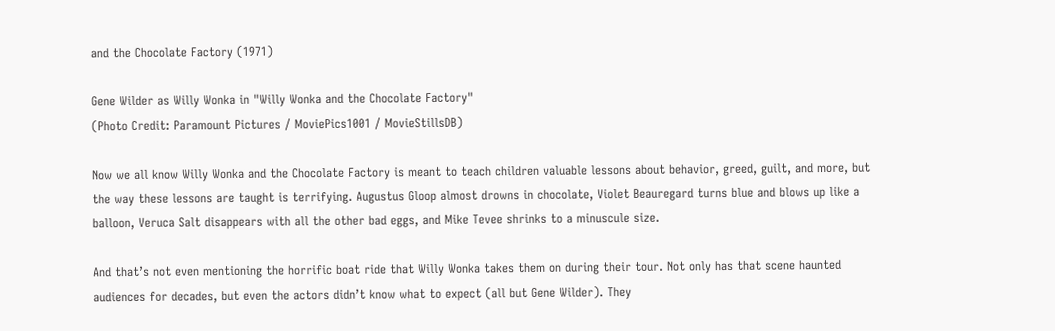and the Chocolate Factory (1971)

Gene Wilder as Willy Wonka in "Willy Wonka and the Chocolate Factory"
(Photo Credit: Paramount Pictures / MoviePics1001 / MovieStillsDB)

Now we all know Willy Wonka and the Chocolate Factory is meant to teach children valuable lessons about behavior, greed, guilt, and more, but the way these lessons are taught is terrifying. Augustus Gloop almost drowns in chocolate, Violet Beauregard turns blue and blows up like a balloon, Veruca Salt disappears with all the other bad eggs, and Mike Tevee shrinks to a minuscule size.

And that’s not even mentioning the horrific boat ride that Willy Wonka takes them on during their tour. Not only has that scene haunted audiences for decades, but even the actors didn’t know what to expect (all but Gene Wilder). They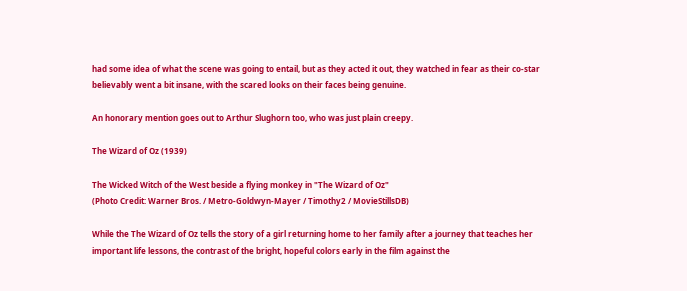had some idea of what the scene was going to entail, but as they acted it out, they watched in fear as their co-star believably went a bit insane, with the scared looks on their faces being genuine.

An honorary mention goes out to Arthur Slughorn too, who was just plain creepy.

The Wizard of Oz (1939)

The Wicked Witch of the West beside a flying monkey in "The Wizard of Oz"
(Photo Credit: Warner Bros. / Metro-Goldwyn-Mayer / Timothy2 / MovieStillsDB)

While the The Wizard of Oz tells the story of a girl returning home to her family after a journey that teaches her important life lessons, the contrast of the bright, hopeful colors early in the film against the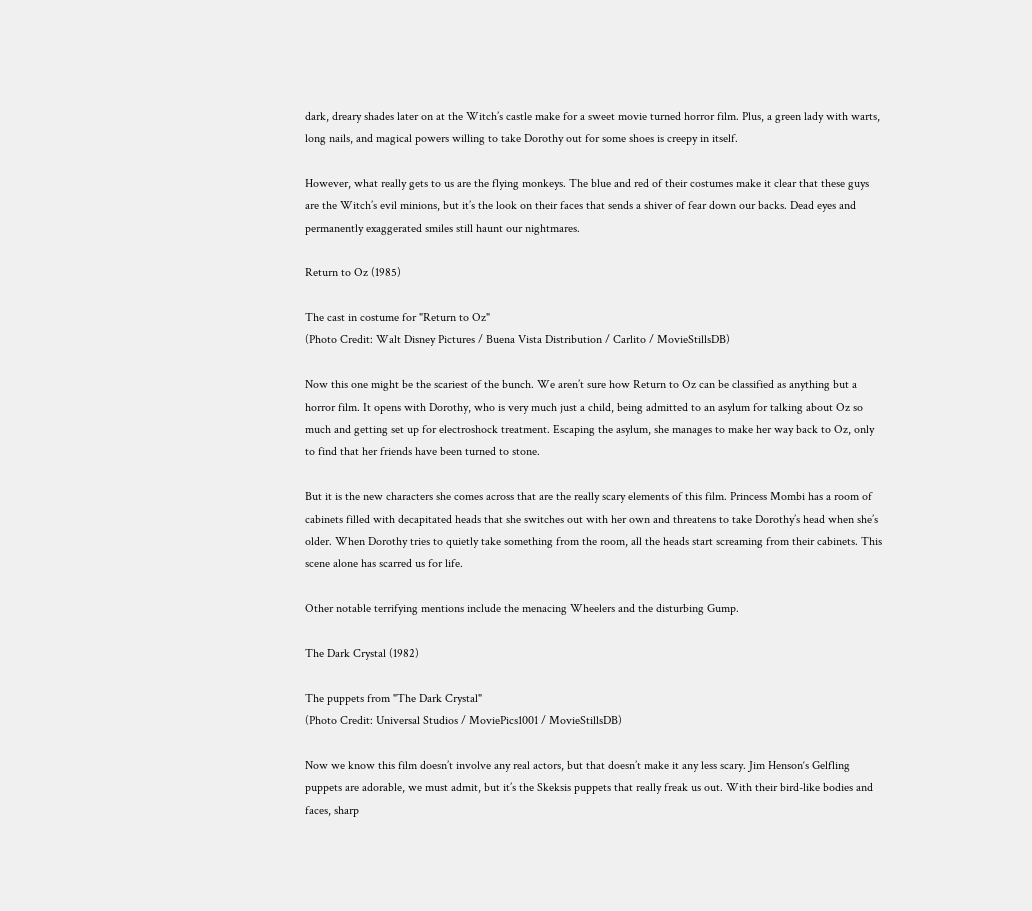dark, dreary shades later on at the Witch’s castle make for a sweet movie turned horror film. Plus, a green lady with warts, long nails, and magical powers willing to take Dorothy out for some shoes is creepy in itself.

However, what really gets to us are the flying monkeys. The blue and red of their costumes make it clear that these guys are the Witch’s evil minions, but it’s the look on their faces that sends a shiver of fear down our backs. Dead eyes and permanently exaggerated smiles still haunt our nightmares.

Return to Oz (1985)

The cast in costume for "Return to Oz"
(Photo Credit: Walt Disney Pictures / Buena Vista Distribution / Carlito / MovieStillsDB)

Now this one might be the scariest of the bunch. We aren’t sure how Return to Oz can be classified as anything but a horror film. It opens with Dorothy, who is very much just a child, being admitted to an asylum for talking about Oz so much and getting set up for electroshock treatment. Escaping the asylum, she manages to make her way back to Oz, only to find that her friends have been turned to stone.

But it is the new characters she comes across that are the really scary elements of this film. Princess Mombi has a room of cabinets filled with decapitated heads that she switches out with her own and threatens to take Dorothy’s head when she’s older. When Dorothy tries to quietly take something from the room, all the heads start screaming from their cabinets. This scene alone has scarred us for life.

Other notable terrifying mentions include the menacing Wheelers and the disturbing Gump.

The Dark Crystal (1982)

The puppets from "The Dark Crystal"
(Photo Credit: Universal Studios / MoviePics1001 / MovieStillsDB)

Now we know this film doesn’t involve any real actors, but that doesn’t make it any less scary. Jim Henson‘s Gelfling puppets are adorable, we must admit, but it’s the Skeksis puppets that really freak us out. With their bird-like bodies and faces, sharp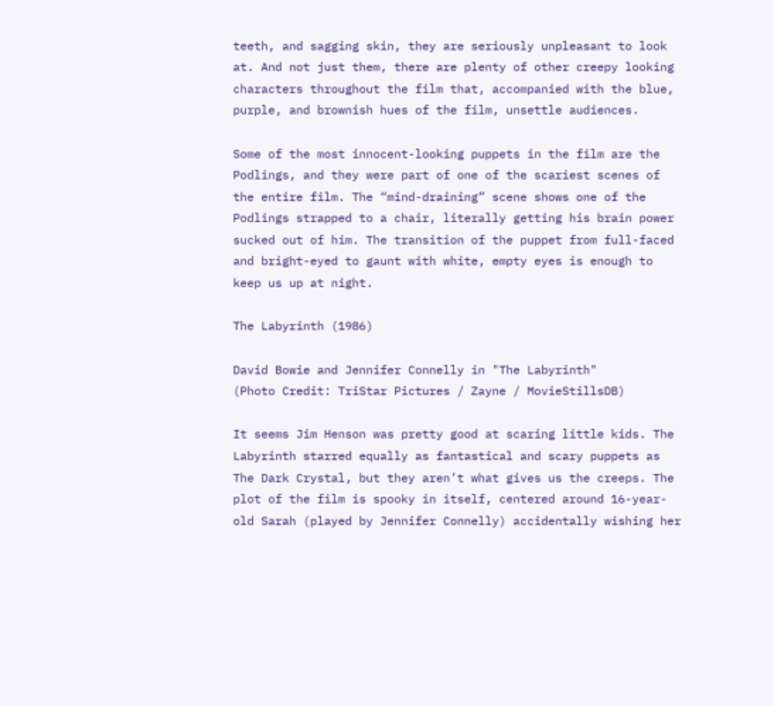teeth, and sagging skin, they are seriously unpleasant to look at. And not just them, there are plenty of other creepy looking characters throughout the film that, accompanied with the blue, purple, and brownish hues of the film, unsettle audiences.

Some of the most innocent-looking puppets in the film are the Podlings, and they were part of one of the scariest scenes of the entire film. The “mind-draining” scene shows one of the Podlings strapped to a chair, literally getting his brain power sucked out of him. The transition of the puppet from full-faced and bright-eyed to gaunt with white, empty eyes is enough to keep us up at night.

The Labyrinth (1986)

David Bowie and Jennifer Connelly in "The Labyrinth"
(Photo Credit: TriStar Pictures / Zayne / MovieStillsDB)

It seems Jim Henson was pretty good at scaring little kids. The Labyrinth starred equally as fantastical and scary puppets as The Dark Crystal, but they aren’t what gives us the creeps. The plot of the film is spooky in itself, centered around 16-year-old Sarah (played by Jennifer Connelly) accidentally wishing her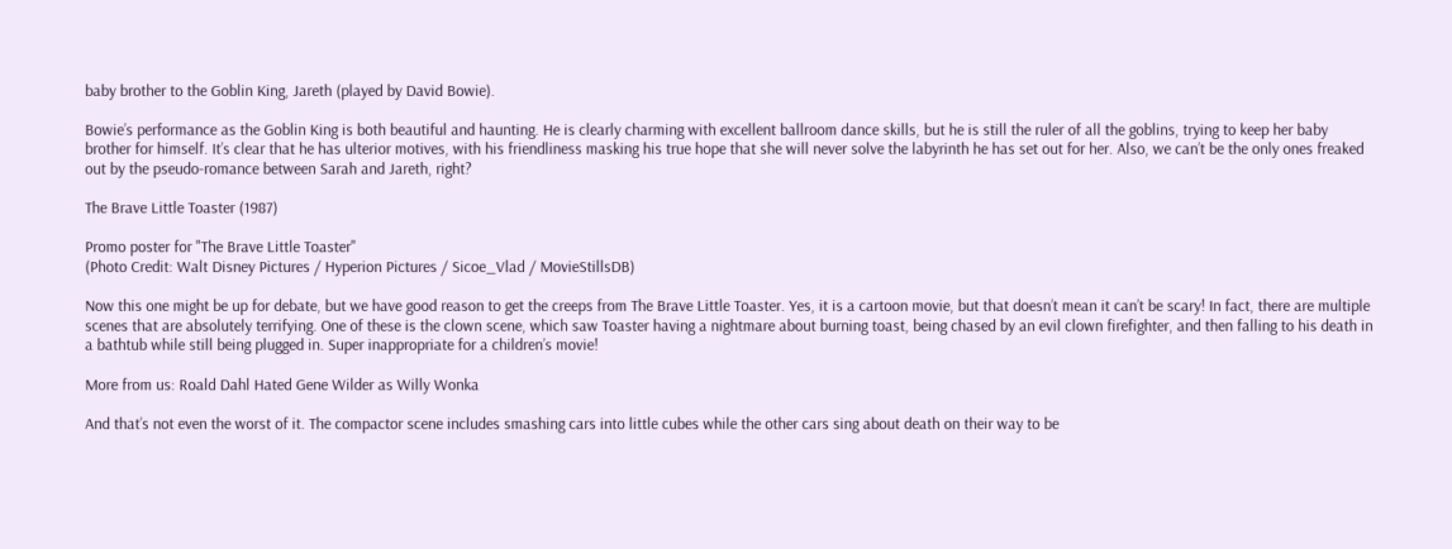baby brother to the Goblin King, Jareth (played by David Bowie).

Bowie’s performance as the Goblin King is both beautiful and haunting. He is clearly charming with excellent ballroom dance skills, but he is still the ruler of all the goblins, trying to keep her baby brother for himself. It’s clear that he has ulterior motives, with his friendliness masking his true hope that she will never solve the labyrinth he has set out for her. Also, we can’t be the only ones freaked out by the pseudo-romance between Sarah and Jareth, right?

The Brave Little Toaster (1987)

Promo poster for "The Brave Little Toaster"
(Photo Credit: Walt Disney Pictures / Hyperion Pictures / Sicoe_Vlad / MovieStillsDB)

Now this one might be up for debate, but we have good reason to get the creeps from The Brave Little Toaster. Yes, it is a cartoon movie, but that doesn’t mean it can’t be scary! In fact, there are multiple scenes that are absolutely terrifying. One of these is the clown scene, which saw Toaster having a nightmare about burning toast, being chased by an evil clown firefighter, and then falling to his death in a bathtub while still being plugged in. Super inappropriate for a children’s movie!

More from us: Roald Dahl Hated Gene Wilder as Willy Wonka

And that’s not even the worst of it. The compactor scene includes smashing cars into little cubes while the other cars sing about death on their way to be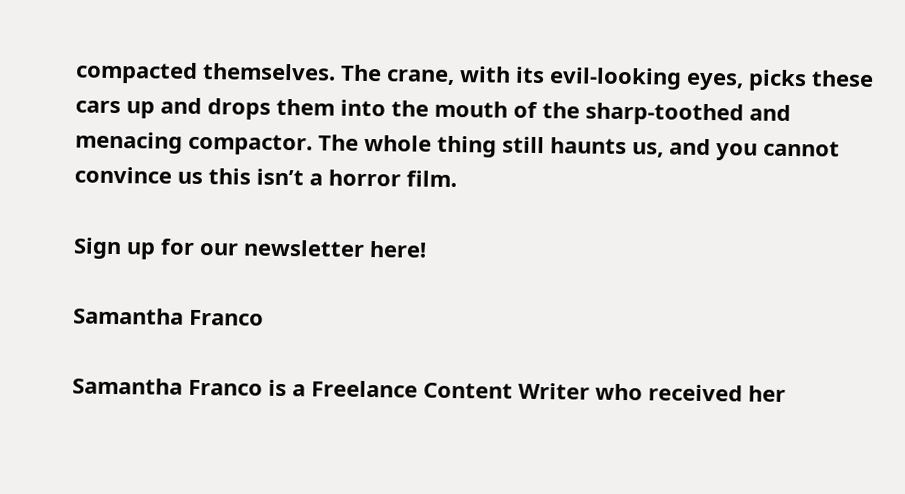compacted themselves. The crane, with its evil-looking eyes, picks these cars up and drops them into the mouth of the sharp-toothed and menacing compactor. The whole thing still haunts us, and you cannot convince us this isn’t a horror film.

Sign up for our newsletter here!

Samantha Franco

Samantha Franco is a Freelance Content Writer who received her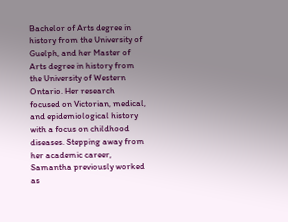Bachelor of Arts degree in history from the University of Guelph, and her Master of Arts degree in history from the University of Western Ontario. Her research focused on Victorian, medical, and epidemiological history with a focus on childhood diseases. Stepping away from her academic career, Samantha previously worked as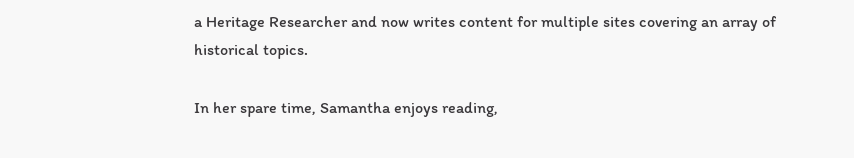a Heritage Researcher and now writes content for multiple sites covering an array of historical topics.

In her spare time, Samantha enjoys reading,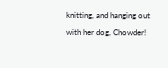knitting, and hanging out with her dog, Chowder!